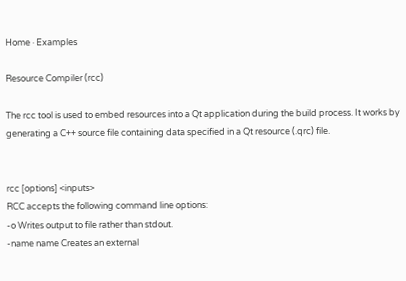Home · Examples

Resource Compiler (rcc)

The rcc tool is used to embed resources into a Qt application during the build process. It works by generating a C++ source file containing data specified in a Qt resource (.qrc) file.


rcc [options] <inputs>
RCC accepts the following command line options:
-o Writes output to file rather than stdout.
-name name Creates an external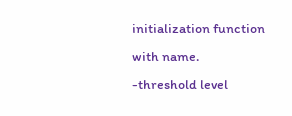initialization function with name.
-threshold level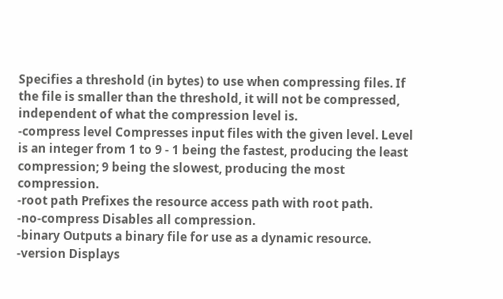Specifies a threshold (in bytes) to use when compressing files. If the file is smaller than the threshold, it will not be compressed, independent of what the compression level is.
-compress level Compresses input files with the given level. Level is an integer from 1 to 9 - 1 being the fastest, producing the least compression; 9 being the slowest, producing the most compression.
-root path Prefixes the resource access path with root path.
-no-compress Disables all compression.
-binary Outputs a binary file for use as a dynamic resource.
-version Displays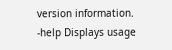version information.
-help Displays usage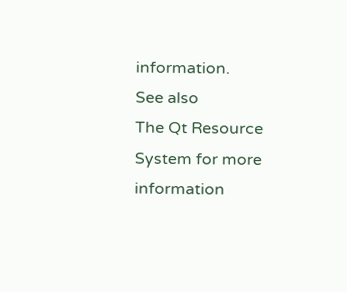information.
See also
The Qt Resource System for more information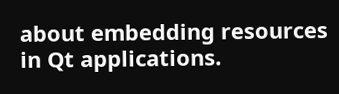about embedding resources in Qt applications.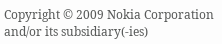Copyright © 2009 Nokia Corporation and/or its subsidiary(-ies)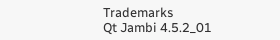Trademarks
Qt Jambi 4.5.2_01